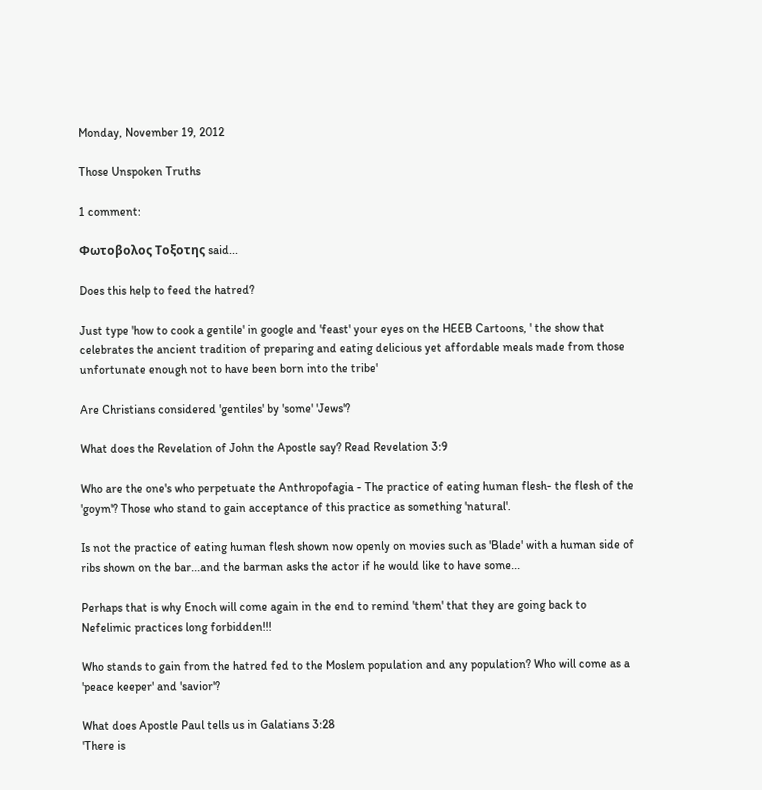Monday, November 19, 2012

Those Unspoken Truths

1 comment:

Φωτοβολος Τοξοτης said...

Does this help to feed the hatred?

Just type 'how to cook a gentile' in google and 'feast' your eyes on the HEEB Cartoons, ' the show that celebrates the ancient tradition of preparing and eating delicious yet affordable meals made from those unfortunate enough not to have been born into the tribe'

Are Christians considered 'gentiles' by 'some' 'Jews'?

What does the Revelation of John the Apostle say? Read Revelation 3:9

Who are the one's who perpetuate the Anthropofagia - The practice of eating human flesh- the flesh of the 'goym'? Those who stand to gain acceptance of this practice as something 'natural'.

Is not the practice of eating human flesh shown now openly on movies such as 'Blade' with a human side of ribs shown on the bar...and the barman asks the actor if he would like to have some...

Perhaps that is why Enoch will come again in the end to remind 'them' that they are going back to Nefelimic practices long forbidden!!!

Who stands to gain from the hatred fed to the Moslem population and any population? Who will come as a 'peace keeper' and 'savior'?

What does Apostle Paul tells us in Galatians 3:28
'There is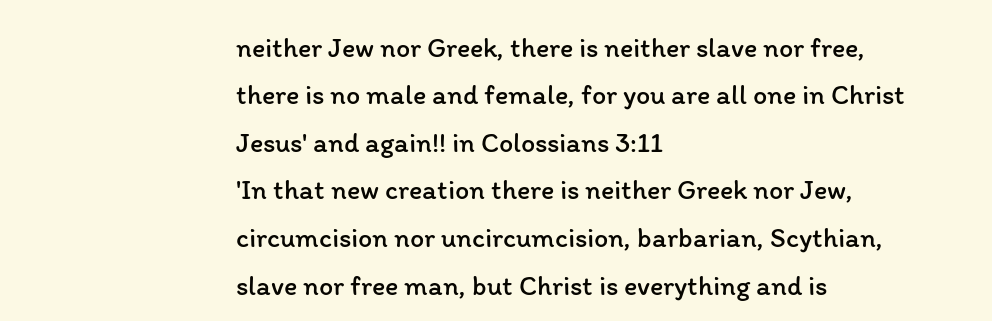neither Jew nor Greek, there is neither slave nor free, there is no male and female, for you are all one in Christ Jesus' and again!! in Colossians 3:11
'In that new creation there is neither Greek nor Jew, circumcision nor uncircumcision, barbarian, Scythian, slave nor free man, but Christ is everything and is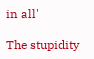in all'

The stupidity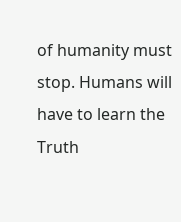of humanity must stop. Humans will have to learn the Truth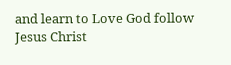and learn to Love God follow Jesus Christ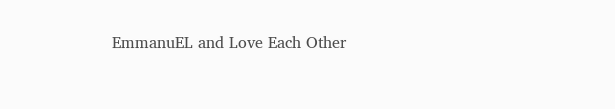EmmanuEL and Love Each Other